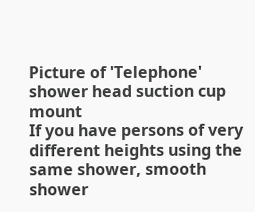Picture of 'Telephone' shower head suction cup mount
If you have persons of very different heights using the same shower, smooth shower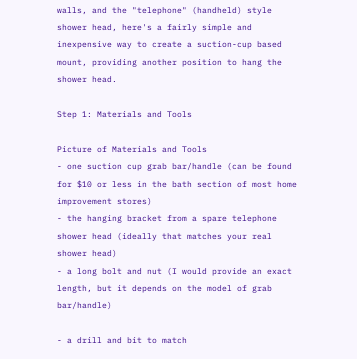walls, and the "telephone" (handheld) style shower head, here's a fairly simple and inexpensive way to create a suction-cup based mount, providing another position to hang the shower head.

Step 1: Materials and Tools

Picture of Materials and Tools
- one suction cup grab bar/handle (can be found for $10 or less in the bath section of most home improvement stores)
- the hanging bracket from a spare telephone shower head (ideally that matches your real shower head)
- a long bolt and nut (I would provide an exact length, but it depends on the model of grab bar/handle)

- a drill and bit to match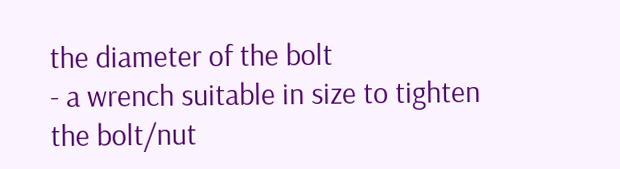the diameter of the bolt
- a wrench suitable in size to tighten the bolt/nut